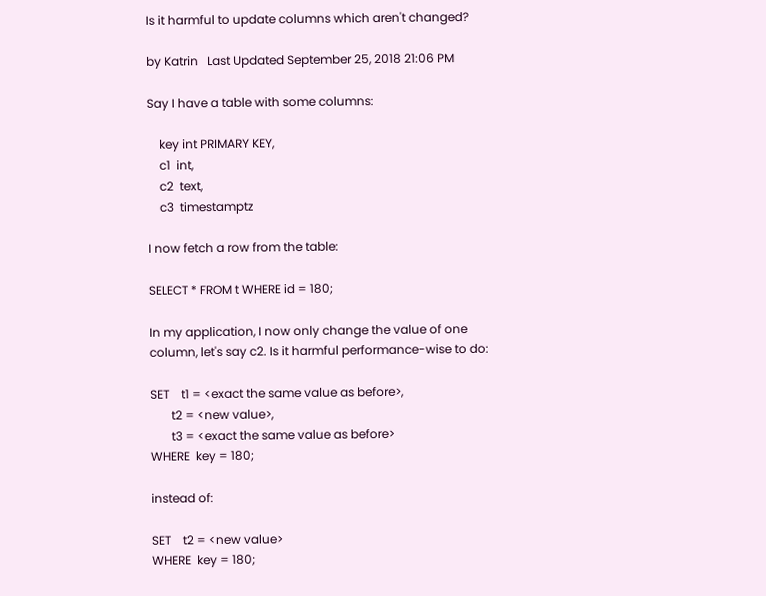Is it harmful to update columns which aren't changed?

by Katrin   Last Updated September 25, 2018 21:06 PM

Say I have a table with some columns:

    key int PRIMARY KEY,
    c1  int,
    c2  text,
    c3  timestamptz

I now fetch a row from the table:

SELECT * FROM t WHERE id = 180;

In my application, I now only change the value of one column, let's say c2. Is it harmful performance-wise to do:

SET    t1 = <exact the same value as before>,
       t2 = <new value>,
       t3 = <exact the same value as before>
WHERE  key = 180;

instead of:

SET    t2 = <new value>
WHERE  key = 180;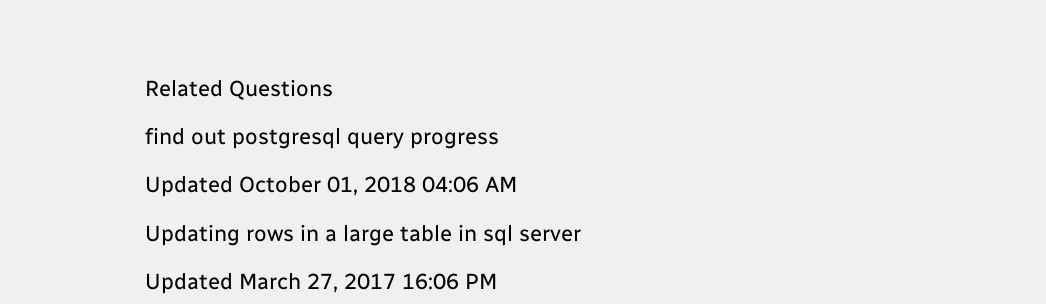Related Questions

find out postgresql query progress

Updated October 01, 2018 04:06 AM

Updating rows in a large table in sql server

Updated March 27, 2017 16:06 PM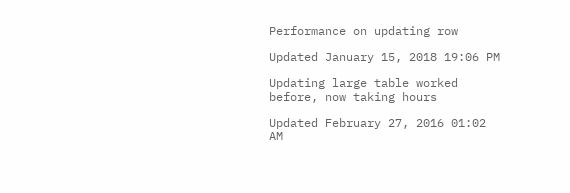Performance on updating row

Updated January 15, 2018 19:06 PM

Updating large table worked before, now taking hours

Updated February 27, 2016 01:02 AM